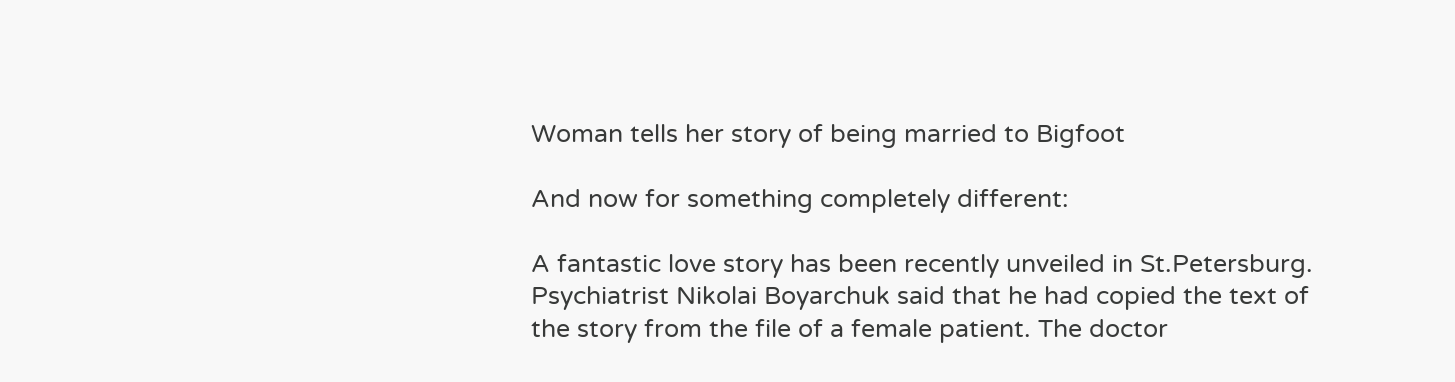Woman tells her story of being married to Bigfoot

And now for something completely different:

A fantastic love story has been recently unveiled in St.Petersburg. Psychiatrist Nikolai Boyarchuk said that he had copied the text of the story from the file of a female patient. The doctor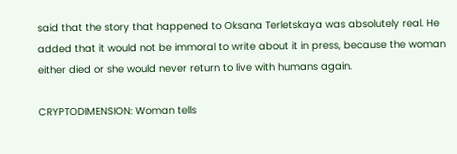said that the story that happened to Oksana Terletskaya was absolutely real. He added that it would not be immoral to write about it in press, because the woman either died or she would never return to live with humans again.

CRYPTODIMENSION: Woman tells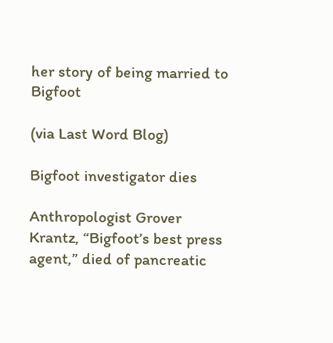her story of being married to Bigfoot

(via Last Word Blog)

Bigfoot investigator dies

Anthropologist Grover Krantz, “Bigfoot’s best press agent,” died of pancreatic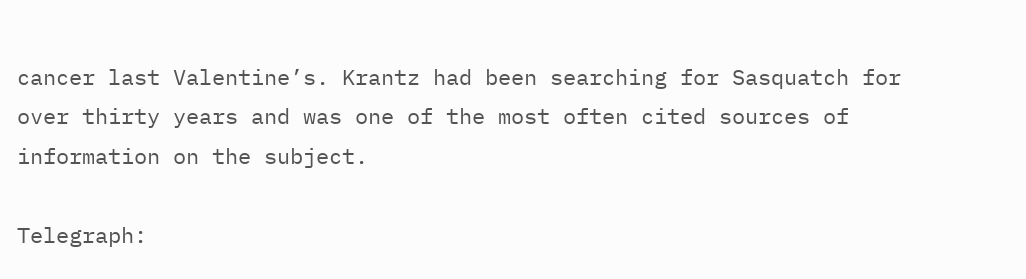cancer last Valentine’s. Krantz had been searching for Sasquatch for over thirty years and was one of the most often cited sources of information on the subject.

Telegraph: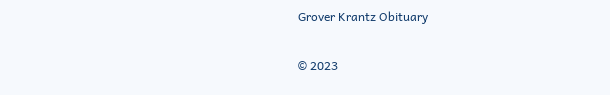Grover Krantz Obituary

© 2023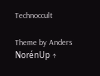Technoccult

Theme by Anders NorénUp ↑